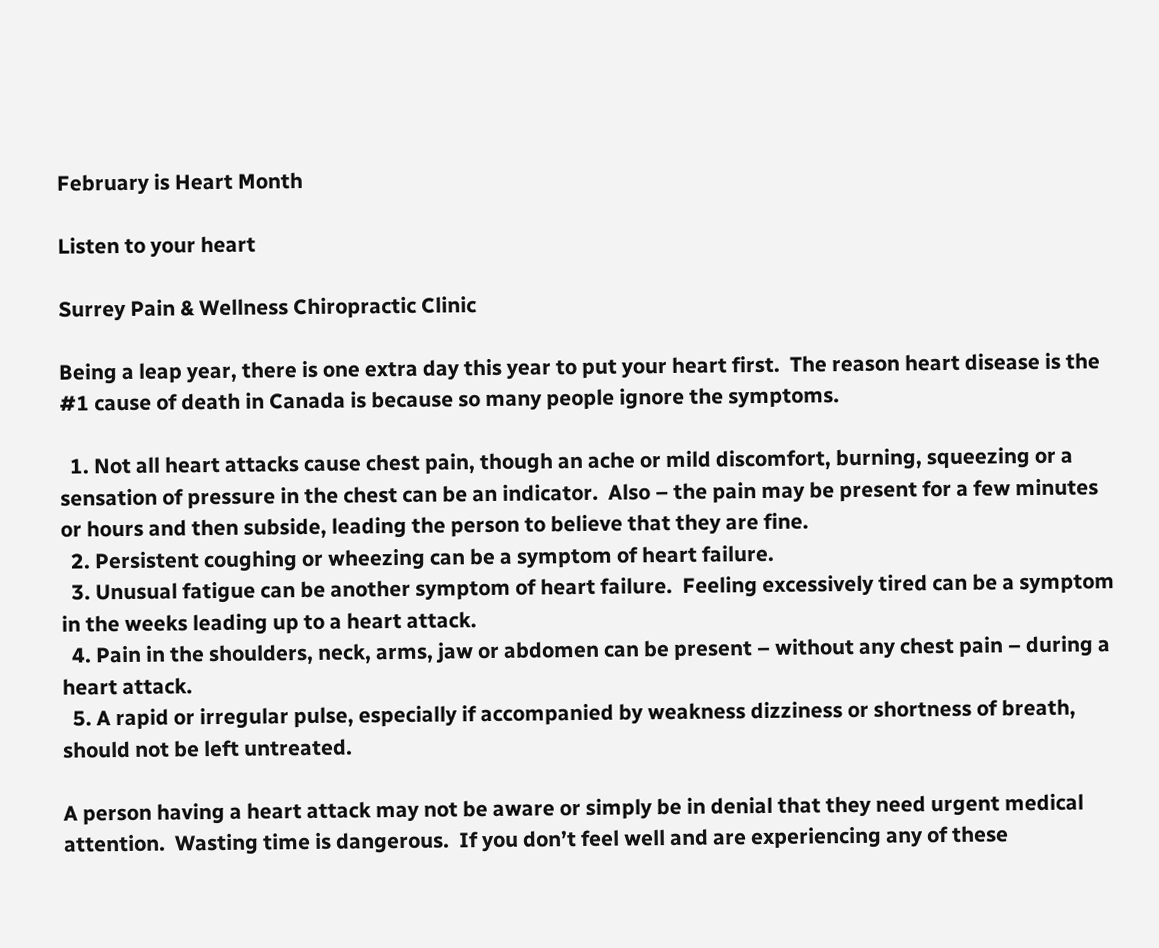February is Heart Month

Listen to your heart

Surrey Pain & Wellness Chiropractic Clinic

Being a leap year, there is one extra day this year to put your heart first.  The reason heart disease is the #1 cause of death in Canada is because so many people ignore the symptoms.

  1. Not all heart attacks cause chest pain, though an ache or mild discomfort, burning, squeezing or a sensation of pressure in the chest can be an indicator.  Also – the pain may be present for a few minutes or hours and then subside, leading the person to believe that they are fine.
  2. Persistent coughing or wheezing can be a symptom of heart failure.
  3. Unusual fatigue can be another symptom of heart failure.  Feeling excessively tired can be a symptom in the weeks leading up to a heart attack.
  4. Pain in the shoulders, neck, arms, jaw or abdomen can be present – without any chest pain – during a heart attack.
  5. A rapid or irregular pulse, especially if accompanied by weakness dizziness or shortness of breath, should not be left untreated.

A person having a heart attack may not be aware or simply be in denial that they need urgent medical attention.  Wasting time is dangerous.  If you don’t feel well and are experiencing any of these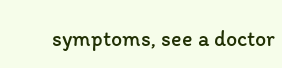symptoms, see a doctor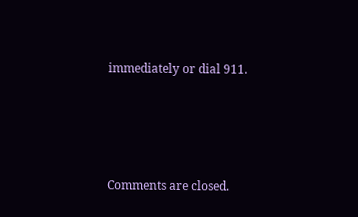immediately or dial 911.




Comments are closed.